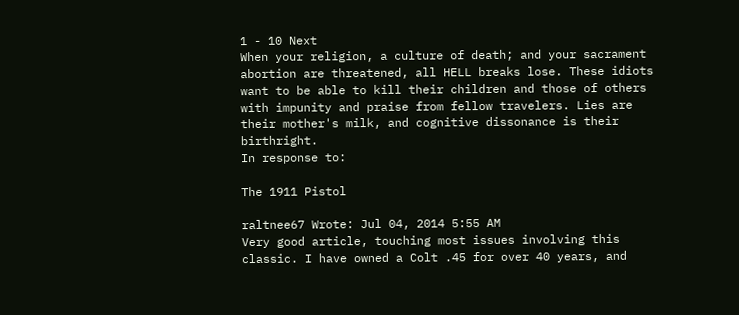1 - 10 Next
When your religion, a culture of death; and your sacrament abortion are threatened, all HELL breaks lose. These idiots want to be able to kill their children and those of others with impunity and praise from fellow travelers. Lies are their mother's milk, and cognitive dissonance is their birthright.
In response to:

The 1911 Pistol

raltnee67 Wrote: Jul 04, 2014 5:55 AM
Very good article, touching most issues involving this classic. I have owned a Colt .45 for over 40 years, and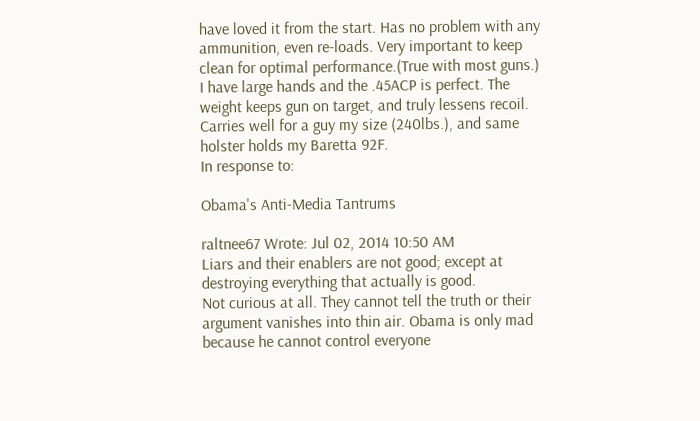have loved it from the start. Has no problem with any ammunition, even re-loads. Very important to keep clean for optimal performance.(True with most guns.) I have large hands and the .45ACP is perfect. The weight keeps gun on target, and truly lessens recoil. Carries well for a guy my size (240lbs.), and same holster holds my Baretta 92F.
In response to:

Obama's Anti-Media Tantrums

raltnee67 Wrote: Jul 02, 2014 10:50 AM
Liars and their enablers are not good; except at destroying everything that actually is good.
Not curious at all. They cannot tell the truth or their argument vanishes into thin air. Obama is only mad because he cannot control everyone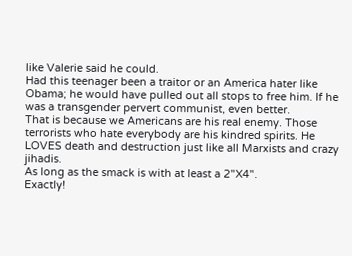like Valerie said he could.
Had this teenager been a traitor or an America hater like Obama; he would have pulled out all stops to free him. If he was a transgender pervert communist, even better.
That is because we Americans are his real enemy. Those terrorists who hate everybody are his kindred spirits. He LOVES death and destruction just like all Marxists and crazy jihadis.
As long as the smack is with at least a 2"X4".
Exactly!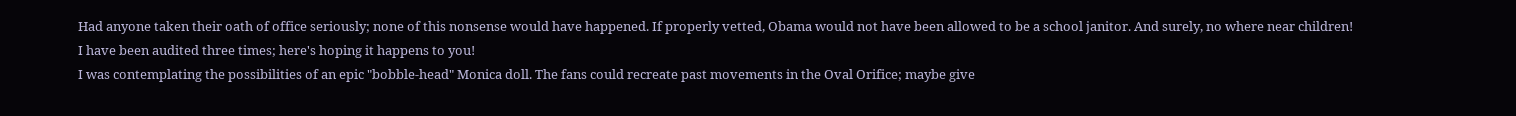Had anyone taken their oath of office seriously; none of this nonsense would have happened. If properly vetted, Obama would not have been allowed to be a school janitor. And surely, no where near children!
I have been audited three times; here's hoping it happens to you!
I was contemplating the possibilities of an epic "bobble-head" Monica doll. The fans could recreate past movements in the Oval Orifice; maybe give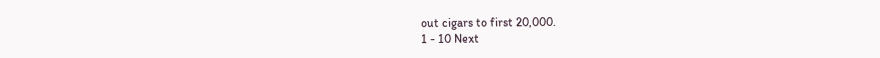out cigars to first 20,000.
1 - 10 Next